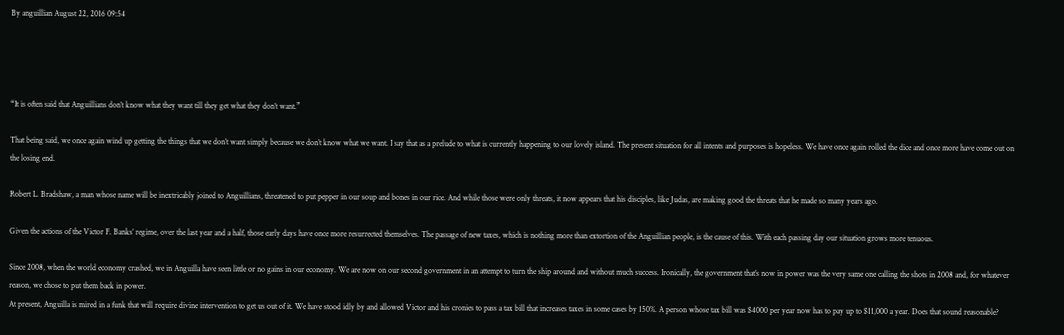By anguillian August 22, 2016 09:54




“It is often said that Anguillians don’t know what they want till they get what they don’t want.”

That being said, we once again wind up getting the things that we don’t want simply because we don’t know what we want. I say that as a prelude to what is currently happening to our lovely island. The present situation for all intents and purposes is hopeless. We have once again rolled the dice and once more have come out on the losing end.

Robert L. Bradshaw, a man whose name will be inextricably joined to Anguillians, threatened to put pepper in our soup and bones in our rice. And while those were only threats, it now appears that his disciples, like Judas, are making good the threats that he made so many years ago.

Given the actions of the Victor F. Banks’ regime, over the last year and a half, those early days have once more resurrected themselves. The passage of new taxes, which is nothing more than extortion of the Anguillian people, is the cause of this. With each passing day our situation grows more tenuous.

Since 2008, when the world economy crashed, we in Anguilla have seen little or no gains in our economy. We are now on our second government in an attempt to turn the ship around and without much success. Ironically, the government that’s now in power was the very same one calling the shots in 2008 and, for whatever reason, we chose to put them back in power.
At present, Anguilla is mired in a funk that will require divine intervention to get us out of it. We have stood idly by and allowed Victor and his cronies to pass a tax bill that increases taxes in some cases by 150%. A person whose tax bill was $4000 per year now has to pay up to $11,000 a year. Does that sound reasonable?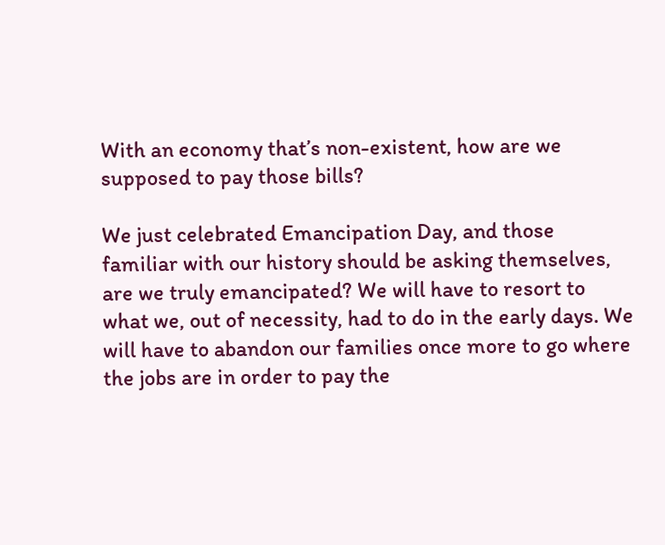With an economy that’s non-existent, how are we supposed to pay those bills?

We just celebrated Emancipation Day, and those familiar with our history should be asking themselves, are we truly emancipated? We will have to resort to what we, out of necessity, had to do in the early days. We will have to abandon our families once more to go where the jobs are in order to pay the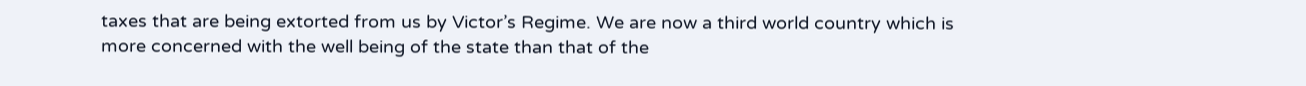taxes that are being extorted from us by Victor’s Regime. We are now a third world country which is more concerned with the well being of the state than that of the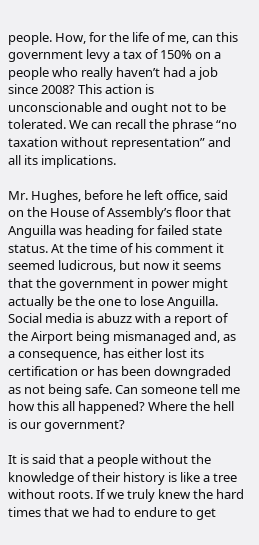people. How, for the life of me, can this government levy a tax of 150% on a people who really haven’t had a job since 2008? This action is unconscionable and ought not to be tolerated. We can recall the phrase “no taxation without representation” and all its implications.

Mr. Hughes, before he left office, said on the House of Assembly’s floor that Anguilla was heading for failed state status. At the time of his comment it seemed ludicrous, but now it seems that the government in power might actually be the one to lose Anguilla. Social media is abuzz with a report of the Airport being mismanaged and, as a consequence, has either lost its certification or has been downgraded as not being safe. Can someone tell me how this all happened? Where the hell is our government?

It is said that a people without the knowledge of their history is like a tree without roots. If we truly knew the hard times that we had to endure to get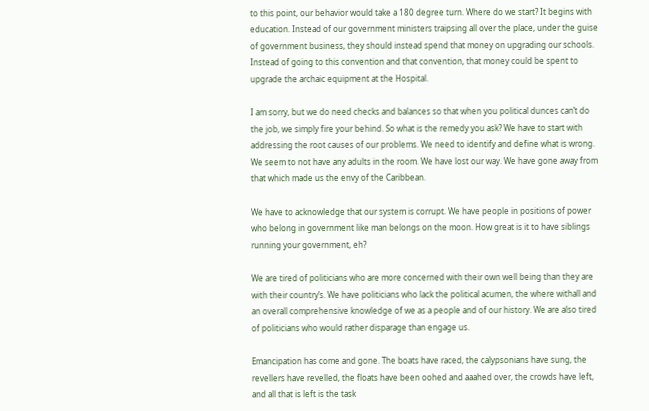to this point, our behavior would take a 180 degree turn. Where do we start? It begins with education. Instead of our government ministers traipsing all over the place, under the guise of government business, they should instead spend that money on upgrading our schools. Instead of going to this convention and that convention, that money could be spent to upgrade the archaic equipment at the Hospital.

I am sorry, but we do need checks and balances so that when you political dunces can’t do the job, we simply fire your behind. So what is the remedy you ask? We have to start with addressing the root causes of our problems. We need to identify and define what is wrong. We seem to not have any adults in the room. We have lost our way. We have gone away from that which made us the envy of the Caribbean.

We have to acknowledge that our system is corrupt. We have people in positions of power who belong in government like man belongs on the moon. How great is it to have siblings running your government, eh?

We are tired of politicians who are more concerned with their own well being than they are with their country’s. We have politicians who lack the political acumen, the where withall and an overall comprehensive knowledge of we as a people and of our history. We are also tired of politicians who would rather disparage than engage us.

Emancipation has come and gone. The boats have raced, the calypsonians have sung, the revellers have revelled, the floats have been oohed and aaahed over, the crowds have left, and all that is left is the task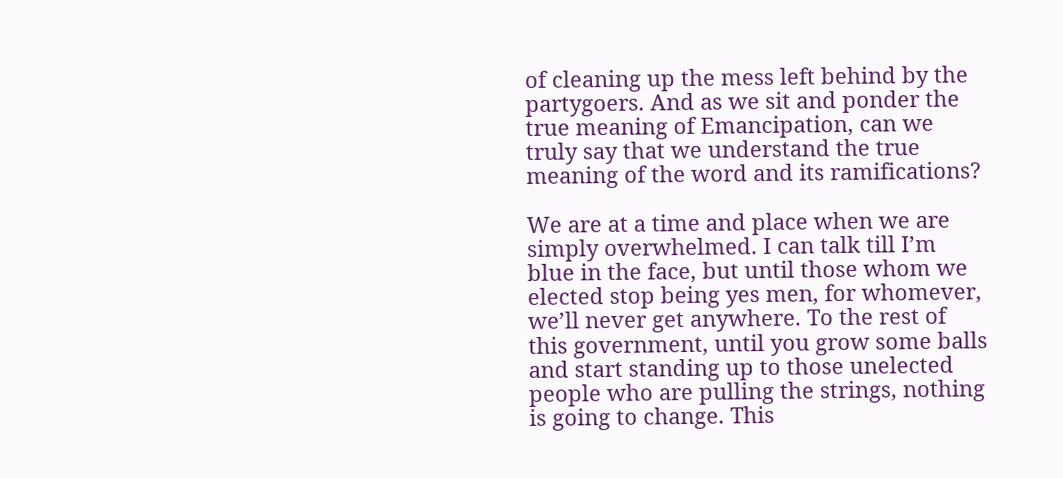of cleaning up the mess left behind by the partygoers. And as we sit and ponder the true meaning of Emancipation, can we truly say that we understand the true meaning of the word and its ramifications?

We are at a time and place when we are simply overwhelmed. I can talk till I’m blue in the face, but until those whom we elected stop being yes men, for whomever, we’ll never get anywhere. To the rest of this government, until you grow some balls and start standing up to those unelected people who are pulling the strings, nothing is going to change. This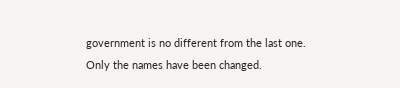government is no different from the last one. Only the names have been changed.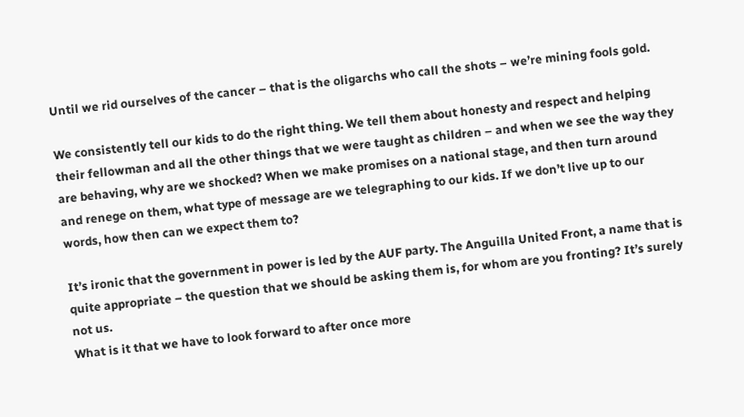Until we rid ourselves of the cancer – that is the oligarchs who call the shots – we’re mining fools gold.

We consistently tell our kids to do the right thing. We tell them about honesty and respect and helping their fellowman and all the other things that we were taught as children – and when we see the way they are behaving, why are we shocked? When we make promises on a national stage, and then turn around and renege on them, what type of message are we telegraphing to our kids. If we don’t live up to our words, how then can we expect them to?

It’s ironic that the government in power is led by the AUF party. The Anguilla United Front, a name that is quite appropriate – the question that we should be asking them is, for whom are you fronting? It’s surely not us.
What is it that we have to look forward to after once more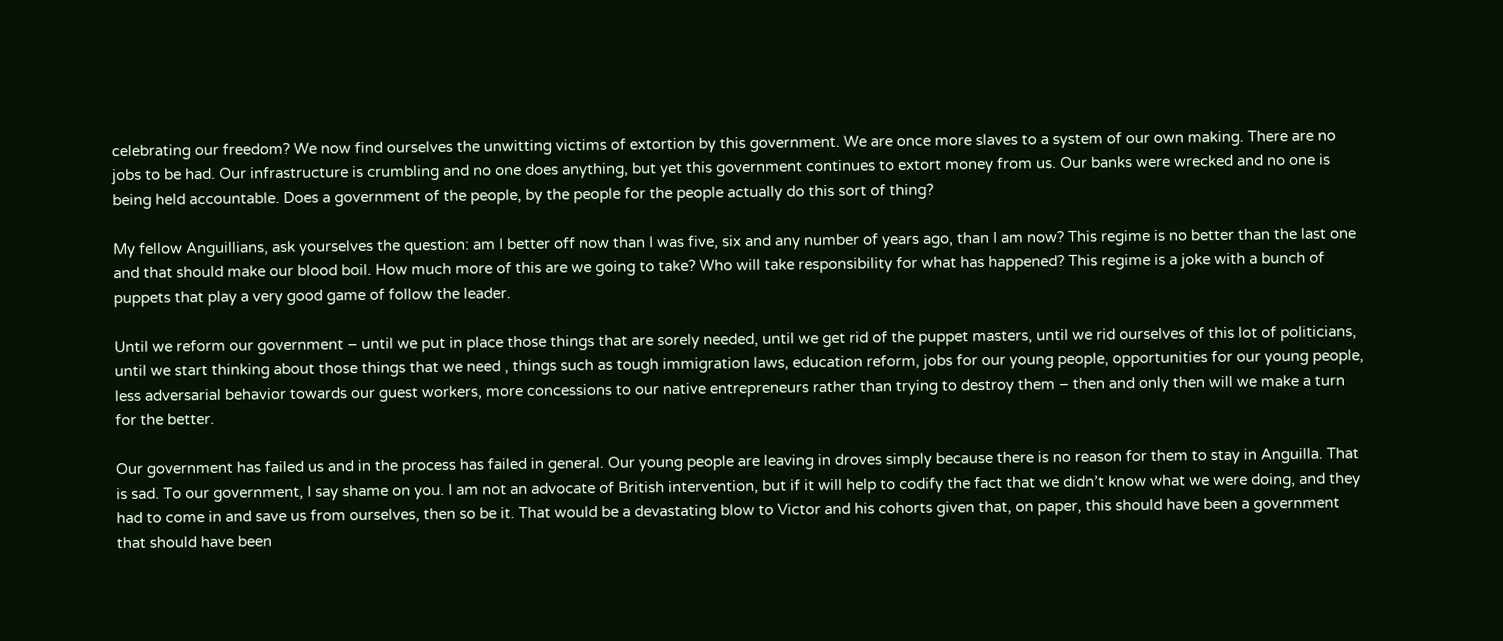celebrating our freedom? We now find ourselves the unwitting victims of extortion by this government. We are once more slaves to a system of our own making. There are no jobs to be had. Our infrastructure is crumbling and no one does anything, but yet this government continues to extort money from us. Our banks were wrecked and no one is being held accountable. Does a government of the people, by the people for the people actually do this sort of thing?

My fellow Anguillians, ask yourselves the question: am I better off now than I was five, six and any number of years ago, than I am now? This regime is no better than the last one and that should make our blood boil. How much more of this are we going to take? Who will take responsibility for what has happened? This regime is a joke with a bunch of puppets that play a very good game of follow the leader.

Until we reform our government – until we put in place those things that are sorely needed, until we get rid of the puppet masters, until we rid ourselves of this lot of politicians, until we start thinking about those things that we need , things such as tough immigration laws, education reform, jobs for our young people, opportunities for our young people, less adversarial behavior towards our guest workers, more concessions to our native entrepreneurs rather than trying to destroy them – then and only then will we make a turn for the better.

Our government has failed us and in the process has failed in general. Our young people are leaving in droves simply because there is no reason for them to stay in Anguilla. That is sad. To our government, I say shame on you. I am not an advocate of British intervention, but if it will help to codify the fact that we didn’t know what we were doing, and they had to come in and save us from ourselves, then so be it. That would be a devastating blow to Victor and his cohorts given that, on paper, this should have been a government that should have been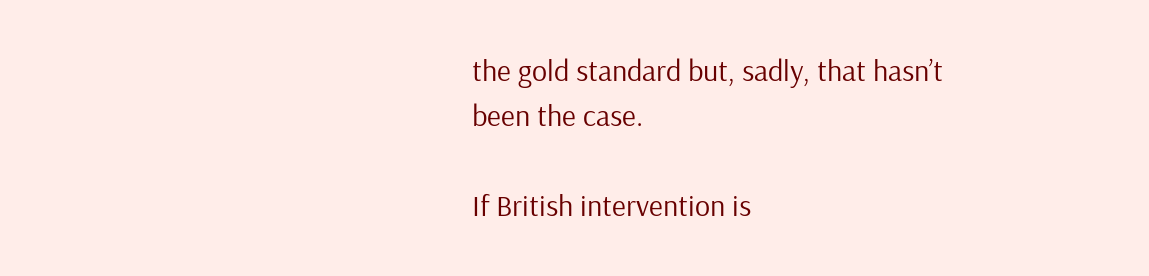the gold standard but, sadly, that hasn’t been the case.

If British intervention is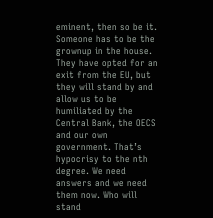eminent, then so be it. Someone has to be the grownup in the house. They have opted for an exit from the EU, but they will stand by and allow us to be humiliated by the Central Bank, the OECS and our own government. That’s hypocrisy to the nth degree. We need answers and we need them now. Who will stand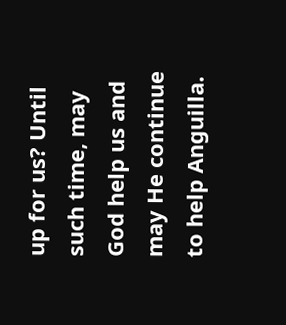up for us? Until such time, may God help us and may He continue to help Anguilla.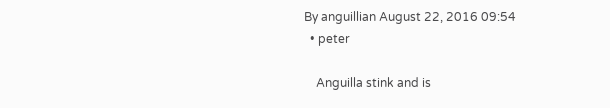By anguillian August 22, 2016 09:54
  • peter

    Anguilla stink and is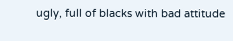ugly, full of blacks with bad attitude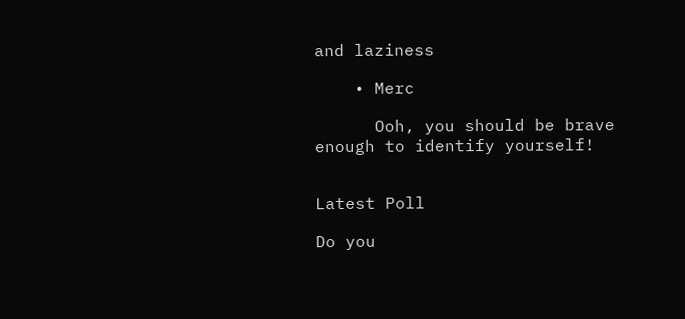and laziness

    • Merc

      Ooh, you should be brave enough to identify yourself!


Latest Poll

Do you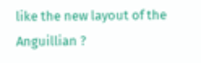like the new layout of the Anguillian ?